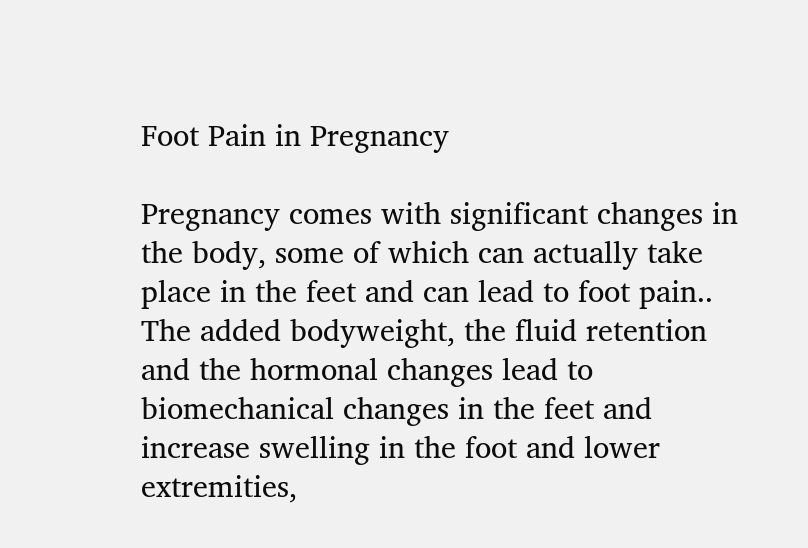Foot Pain in Pregnancy

Pregnancy comes with significant changes in the body, some of which can actually take place in the feet and can lead to foot pain.. The added bodyweight, the fluid retention and the hormonal changes lead to biomechanical changes in the feet and increase swelling in the foot and lower extremities,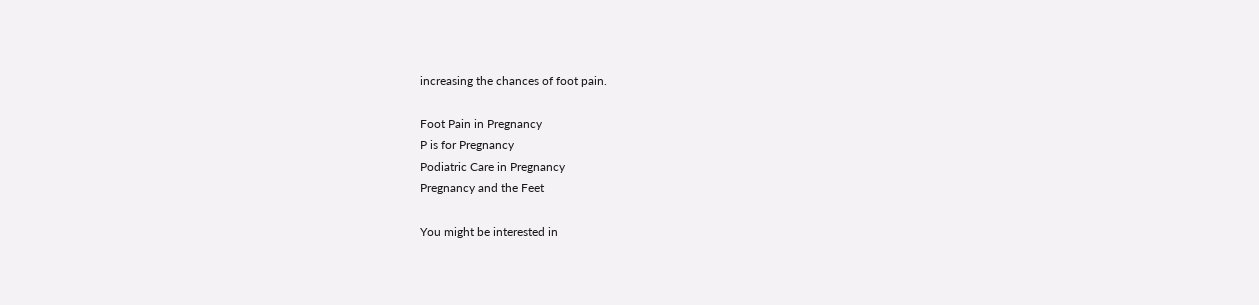increasing the chances of foot pain.

Foot Pain in Pregnancy
P is for Pregnancy
Podiatric Care in Pregnancy
Pregnancy and the Feet

You might be interested in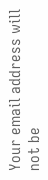Your email address will not be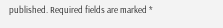published. Required fields are marked *